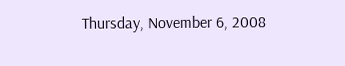Thursday, November 6, 2008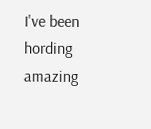I've been hording amazing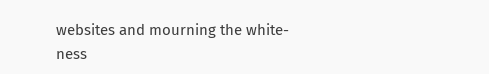websites and mourning the white-ness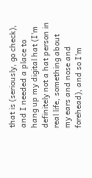that is (seriously, go check), and I needed a place to hang up my digital hat (I'm definitely not a hat person in real life, something about my ears and nose and forehead), and so I'm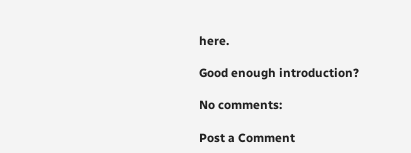here.

Good enough introduction?

No comments:

Post a Comment